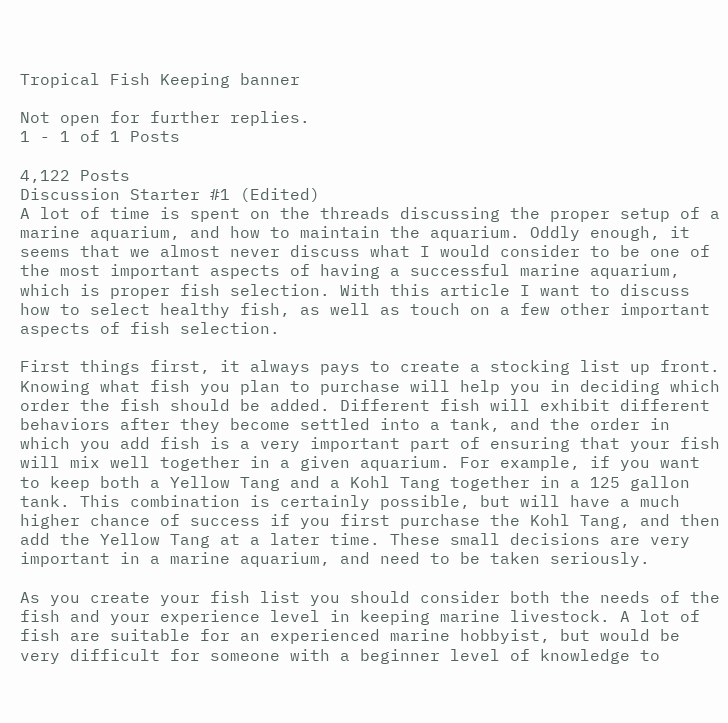Tropical Fish Keeping banner

Not open for further replies.
1 - 1 of 1 Posts

4,122 Posts
Discussion Starter #1 (Edited)
A lot of time is spent on the threads discussing the proper setup of a marine aquarium, and how to maintain the aquarium. Oddly enough, it seems that we almost never discuss what I would consider to be one of the most important aspects of having a successful marine aquarium, which is proper fish selection. With this article I want to discuss how to select healthy fish, as well as touch on a few other important aspects of fish selection.

First things first, it always pays to create a stocking list up front. Knowing what fish you plan to purchase will help you in deciding which order the fish should be added. Different fish will exhibit different behaviors after they become settled into a tank, and the order in which you add fish is a very important part of ensuring that your fish will mix well together in a given aquarium. For example, if you want to keep both a Yellow Tang and a Kohl Tang together in a 125 gallon tank. This combination is certainly possible, but will have a much higher chance of success if you first purchase the Kohl Tang, and then add the Yellow Tang at a later time. These small decisions are very important in a marine aquarium, and need to be taken seriously.

As you create your fish list you should consider both the needs of the fish and your experience level in keeping marine livestock. A lot of fish are suitable for an experienced marine hobbyist, but would be very difficult for someone with a beginner level of knowledge to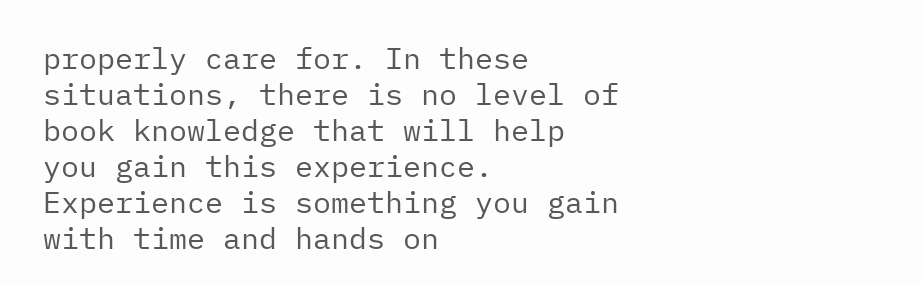properly care for. In these situations, there is no level of book knowledge that will help you gain this experience. Experience is something you gain with time and hands on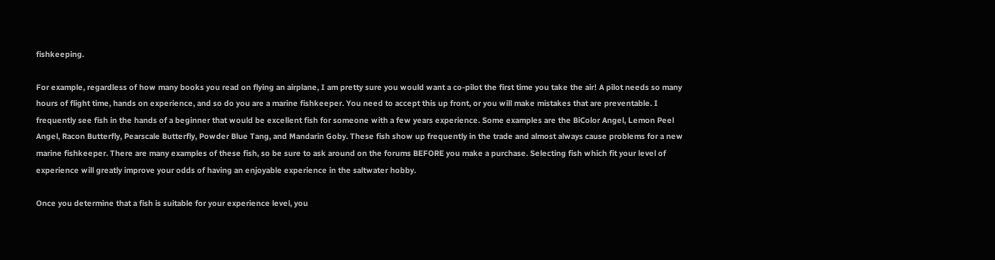fishkeeping.

For example, regardless of how many books you read on flying an airplane, I am pretty sure you would want a co-pilot the first time you take the air! A pilot needs so many hours of flight time, hands on experience, and so do you are a marine fishkeeper. You need to accept this up front, or you will make mistakes that are preventable. I frequently see fish in the hands of a beginner that would be excellent fish for someone with a few years experience. Some examples are the BiColor Angel, Lemon Peel Angel, Racon Butterfly, Pearscale Butterfly, Powder Blue Tang, and Mandarin Goby. These fish show up frequently in the trade and almost always cause problems for a new marine fishkeeper. There are many examples of these fish, so be sure to ask around on the forums BEFORE you make a purchase. Selecting fish which fit your level of experience will greatly improve your odds of having an enjoyable experience in the saltwater hobby.

Once you determine that a fish is suitable for your experience level, you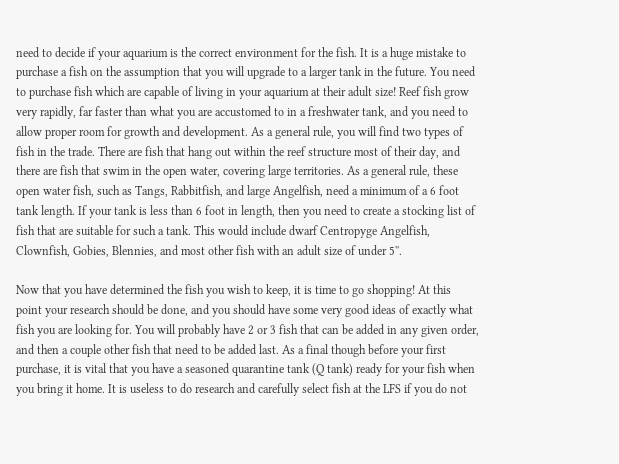need to decide if your aquarium is the correct environment for the fish. It is a huge mistake to purchase a fish on the assumption that you will upgrade to a larger tank in the future. You need to purchase fish which are capable of living in your aquarium at their adult size! Reef fish grow very rapidly, far faster than what you are accustomed to in a freshwater tank, and you need to allow proper room for growth and development. As a general rule, you will find two types of fish in the trade. There are fish that hang out within the reef structure most of their day, and there are fish that swim in the open water, covering large territories. As a general rule, these open water fish, such as Tangs, Rabbitfish, and large Angelfish, need a minimum of a 6 foot tank length. If your tank is less than 6 foot in length, then you need to create a stocking list of fish that are suitable for such a tank. This would include dwarf Centropyge Angelfish, Clownfish, Gobies, Blennies, and most other fish with an adult size of under 5''.

Now that you have determined the fish you wish to keep, it is time to go shopping! At this point your research should be done, and you should have some very good ideas of exactly what fish you are looking for. You will probably have 2 or 3 fish that can be added in any given order, and then a couple other fish that need to be added last. As a final though before your first purchase, it is vital that you have a seasoned quarantine tank (Q tank) ready for your fish when you bring it home. It is useless to do research and carefully select fish at the LFS if you do not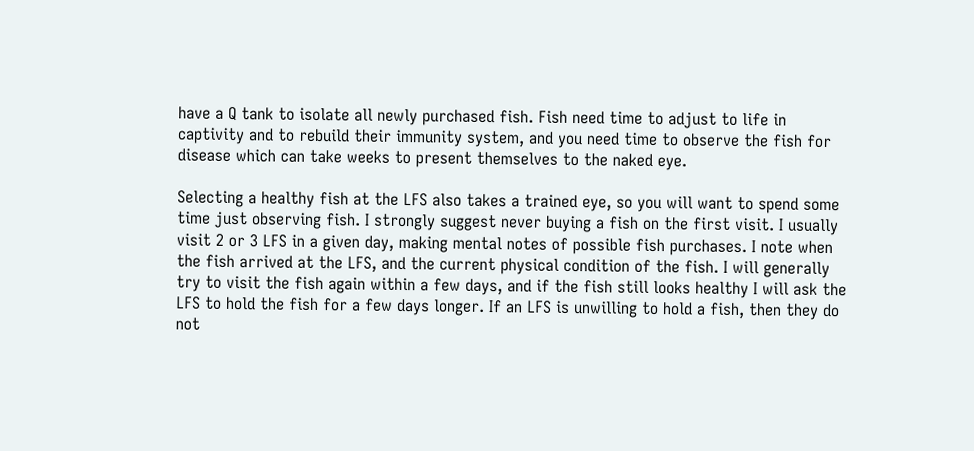have a Q tank to isolate all newly purchased fish. Fish need time to adjust to life in captivity and to rebuild their immunity system, and you need time to observe the fish for disease which can take weeks to present themselves to the naked eye.

Selecting a healthy fish at the LFS also takes a trained eye, so you will want to spend some time just observing fish. I strongly suggest never buying a fish on the first visit. I usually visit 2 or 3 LFS in a given day, making mental notes of possible fish purchases. I note when the fish arrived at the LFS, and the current physical condition of the fish. I will generally try to visit the fish again within a few days, and if the fish still looks healthy I will ask the LFS to hold the fish for a few days longer. If an LFS is unwilling to hold a fish, then they do not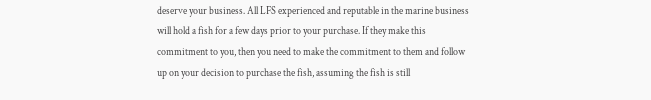deserve your business. All LFS experienced and reputable in the marine business will hold a fish for a few days prior to your purchase. If they make this commitment to you, then you need to make the commitment to them and follow up on your decision to purchase the fish, assuming the fish is still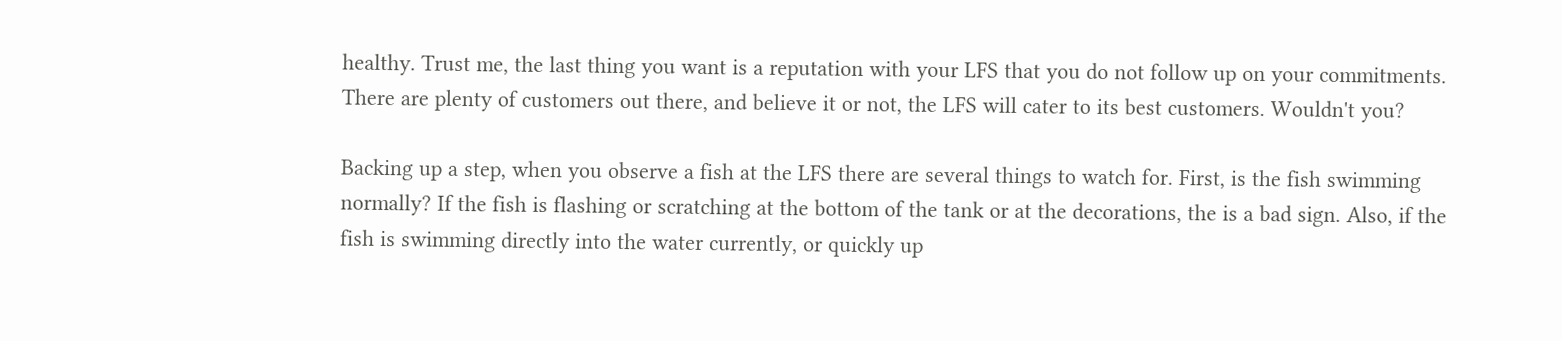healthy. Trust me, the last thing you want is a reputation with your LFS that you do not follow up on your commitments. There are plenty of customers out there, and believe it or not, the LFS will cater to its best customers. Wouldn't you?

Backing up a step, when you observe a fish at the LFS there are several things to watch for. First, is the fish swimming normally? If the fish is flashing or scratching at the bottom of the tank or at the decorations, the is a bad sign. Also, if the fish is swimming directly into the water currently, or quickly up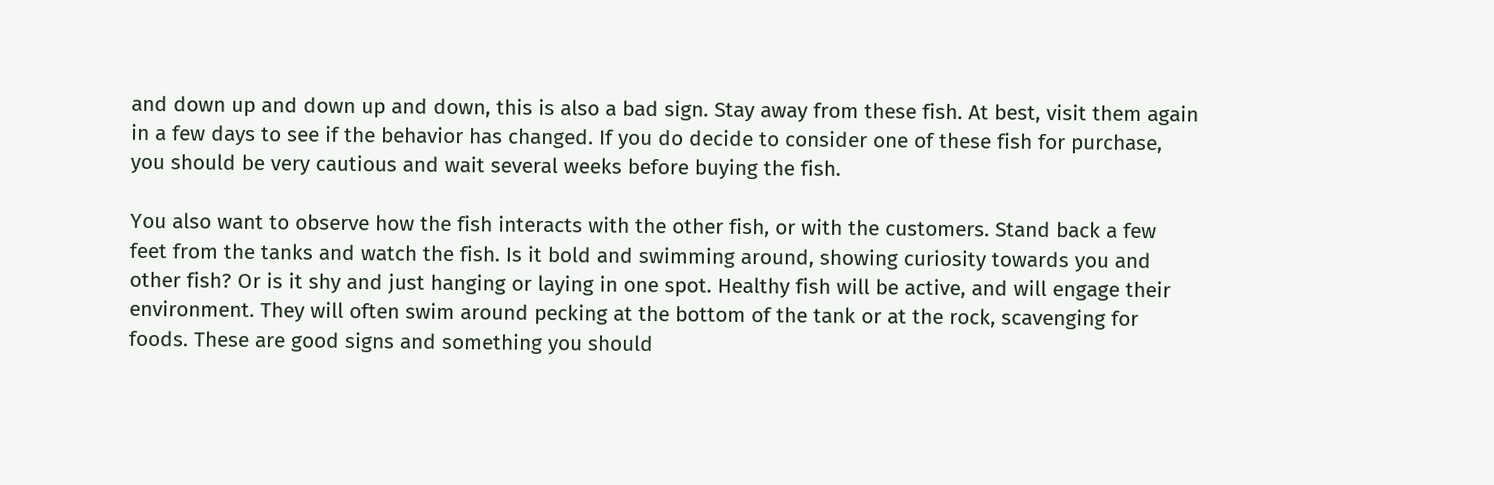and down up and down up and down, this is also a bad sign. Stay away from these fish. At best, visit them again in a few days to see if the behavior has changed. If you do decide to consider one of these fish for purchase, you should be very cautious and wait several weeks before buying the fish.

You also want to observe how the fish interacts with the other fish, or with the customers. Stand back a few feet from the tanks and watch the fish. Is it bold and swimming around, showing curiosity towards you and other fish? Or is it shy and just hanging or laying in one spot. Healthy fish will be active, and will engage their environment. They will often swim around pecking at the bottom of the tank or at the rock, scavenging for foods. These are good signs and something you should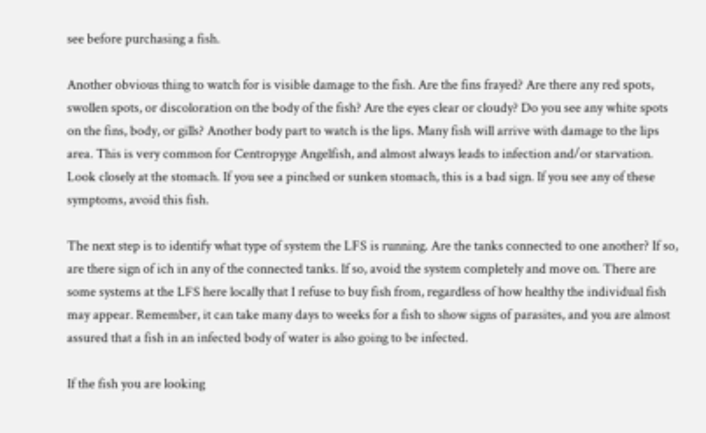see before purchasing a fish.

Another obvious thing to watch for is visible damage to the fish. Are the fins frayed? Are there any red spots, swollen spots, or discoloration on the body of the fish? Are the eyes clear or cloudy? Do you see any white spots on the fins, body, or gills? Another body part to watch is the lips. Many fish will arrive with damage to the lips area. This is very common for Centropyge Angelfish, and almost always leads to infection and/or starvation. Look closely at the stomach. If you see a pinched or sunken stomach, this is a bad sign. If you see any of these symptoms, avoid this fish.

The next step is to identify what type of system the LFS is running. Are the tanks connected to one another? If so, are there sign of ich in any of the connected tanks. If so, avoid the system completely and move on. There are some systems at the LFS here locally that I refuse to buy fish from, regardless of how healthy the individual fish may appear. Remember, it can take many days to weeks for a fish to show signs of parasites, and you are almost assured that a fish in an infected body of water is also going to be infected.

If the fish you are looking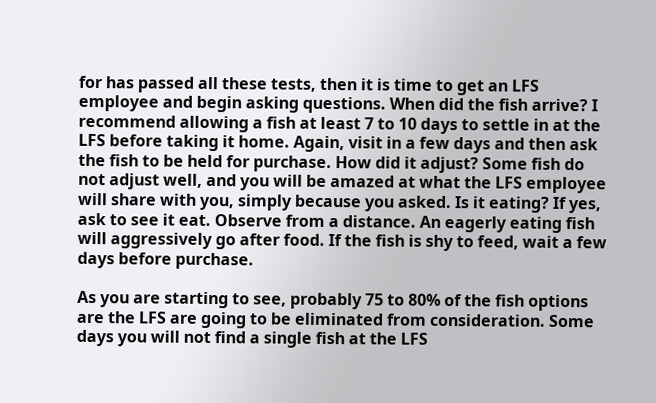for has passed all these tests, then it is time to get an LFS employee and begin asking questions. When did the fish arrive? I recommend allowing a fish at least 7 to 10 days to settle in at the LFS before taking it home. Again, visit in a few days and then ask the fish to be held for purchase. How did it adjust? Some fish do not adjust well, and you will be amazed at what the LFS employee will share with you, simply because you asked. Is it eating? If yes, ask to see it eat. Observe from a distance. An eagerly eating fish will aggressively go after food. If the fish is shy to feed, wait a few days before purchase.

As you are starting to see, probably 75 to 80% of the fish options are the LFS are going to be eliminated from consideration. Some days you will not find a single fish at the LFS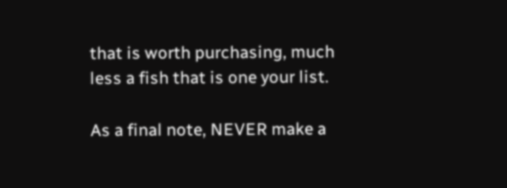that is worth purchasing, much less a fish that is one your list.

As a final note, NEVER make a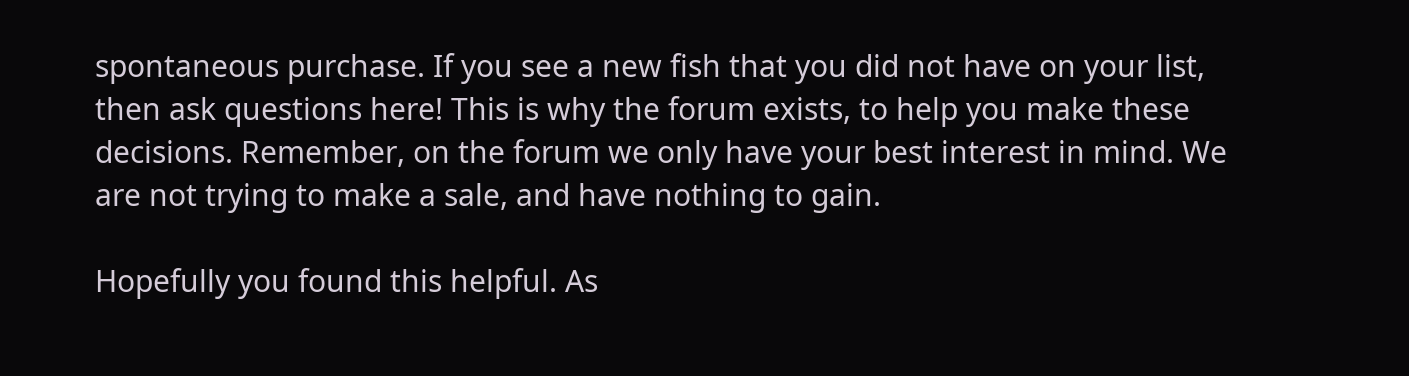spontaneous purchase. If you see a new fish that you did not have on your list, then ask questions here! This is why the forum exists, to help you make these decisions. Remember, on the forum we only have your best interest in mind. We are not trying to make a sale, and have nothing to gain.

Hopefully you found this helpful. As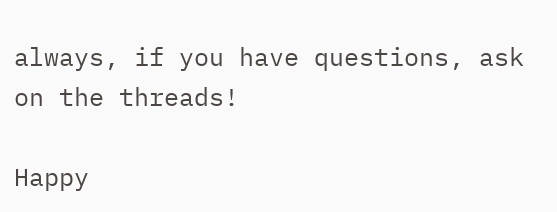always, if you have questions, ask on the threads!

Happy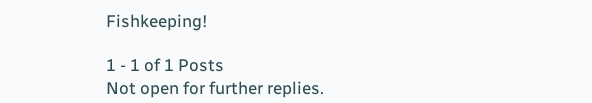Fishkeeping!

1 - 1 of 1 Posts
Not open for further replies.